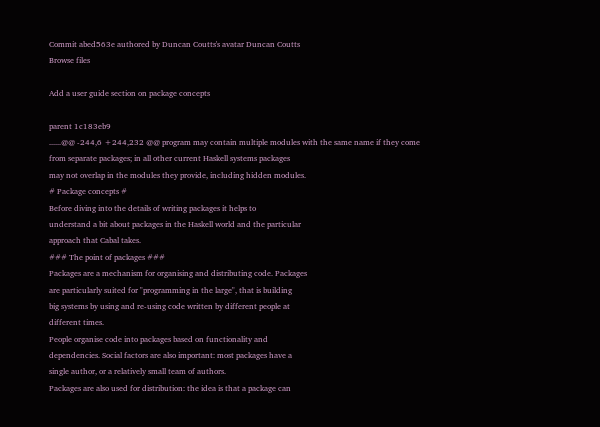Commit abed563e authored by Duncan Coutts's avatar Duncan Coutts
Browse files

Add a user guide section on package concepts

parent 1c183eb9
......@@ -244,6 +244,232 @@ program may contain multiple modules with the same name if they come
from separate packages; in all other current Haskell systems packages
may not overlap in the modules they provide, including hidden modules.
# Package concepts #
Before diving into the details of writing packages it helps to
understand a bit about packages in the Haskell world and the particular
approach that Cabal takes.
### The point of packages ###
Packages are a mechanism for organising and distributing code. Packages
are particularly suited for "programming in the large", that is building
big systems by using and re-using code written by different people at
different times.
People organise code into packages based on functionality and
dependencies. Social factors are also important: most packages have a
single author, or a relatively small team of authors.
Packages are also used for distribution: the idea is that a package can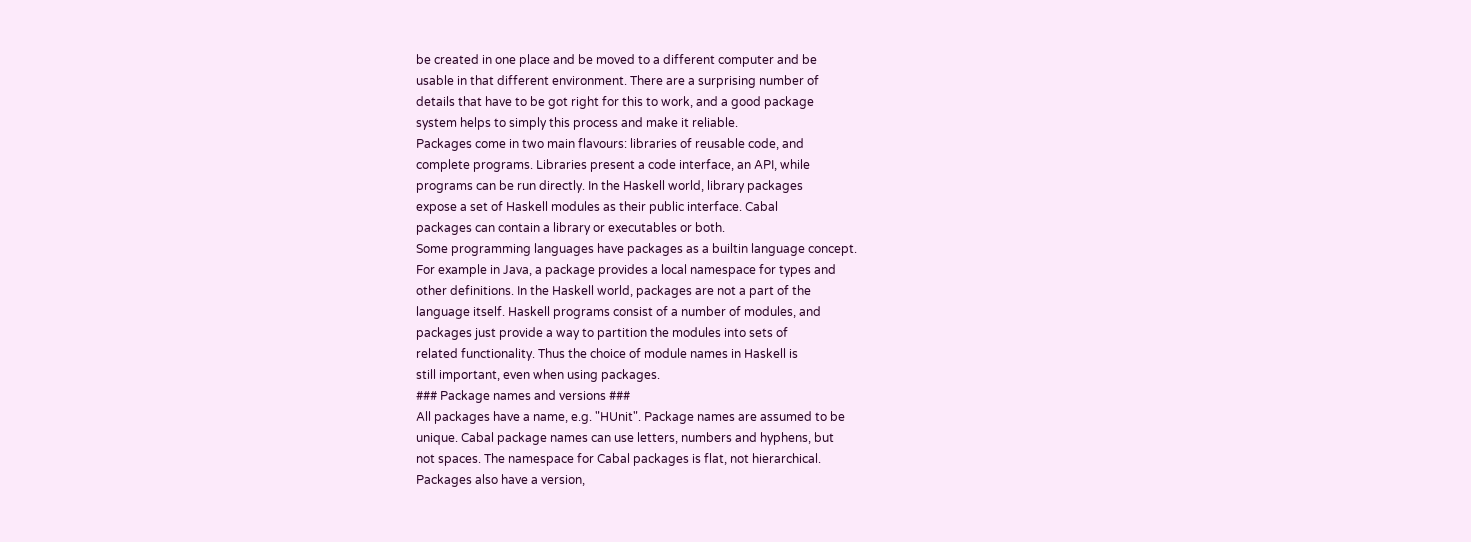be created in one place and be moved to a different computer and be
usable in that different environment. There are a surprising number of
details that have to be got right for this to work, and a good package
system helps to simply this process and make it reliable.
Packages come in two main flavours: libraries of reusable code, and
complete programs. Libraries present a code interface, an API, while
programs can be run directly. In the Haskell world, library packages
expose a set of Haskell modules as their public interface. Cabal
packages can contain a library or executables or both.
Some programming languages have packages as a builtin language concept.
For example in Java, a package provides a local namespace for types and
other definitions. In the Haskell world, packages are not a part of the
language itself. Haskell programs consist of a number of modules, and
packages just provide a way to partition the modules into sets of
related functionality. Thus the choice of module names in Haskell is
still important, even when using packages.
### Package names and versions ###
All packages have a name, e.g. "HUnit". Package names are assumed to be
unique. Cabal package names can use letters, numbers and hyphens, but
not spaces. The namespace for Cabal packages is flat, not hierarchical.
Packages also have a version,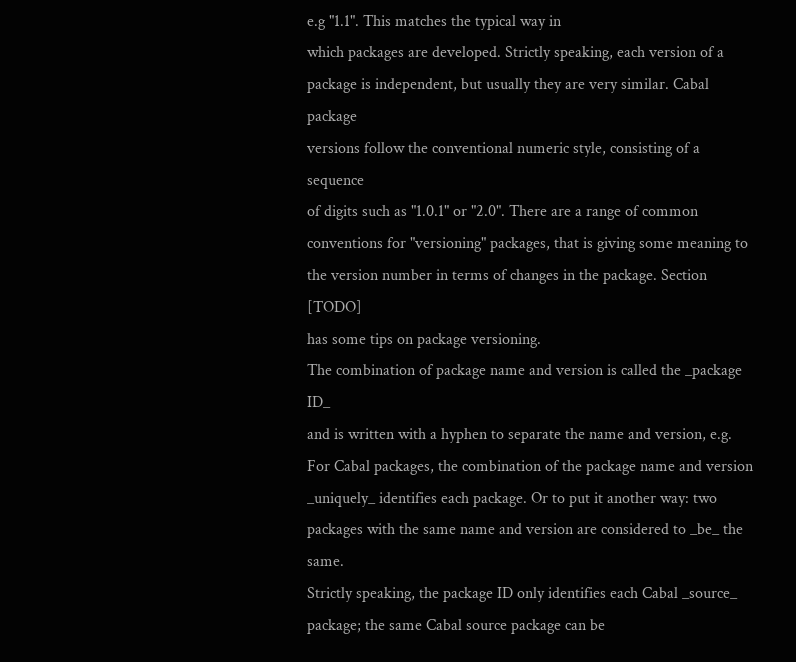e.g "1.1". This matches the typical way in
which packages are developed. Strictly speaking, each version of a
package is independent, but usually they are very similar. Cabal package
versions follow the conventional numeric style, consisting of a sequence
of digits such as "1.0.1" or "2.0". There are a range of common
conventions for "versioning" packages, that is giving some meaning to
the version number in terms of changes in the package. Section [TODO]
has some tips on package versioning.
The combination of package name and version is called the _package ID_
and is written with a hyphen to separate the name and version, e.g.
For Cabal packages, the combination of the package name and version
_uniquely_ identifies each package. Or to put it another way: two
packages with the same name and version are considered to _be_ the same.
Strictly speaking, the package ID only identifies each Cabal _source_
package; the same Cabal source package can be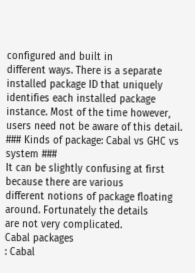configured and built in
different ways. There is a separate installed package ID that uniquely
identifies each installed package instance. Most of the time however,
users need not be aware of this detail.
### Kinds of package: Cabal vs GHC vs system ###
It can be slightly confusing at first because there are various
different notions of package floating around. Fortunately the details
are not very complicated.
Cabal packages
: Cabal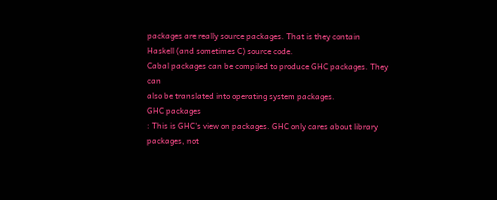packages are really source packages. That is they contain
Haskell (and sometimes C) source code.
Cabal packages can be compiled to produce GHC packages. They can
also be translated into operating system packages.
GHC packages
: This is GHC's view on packages. GHC only cares about library
packages, not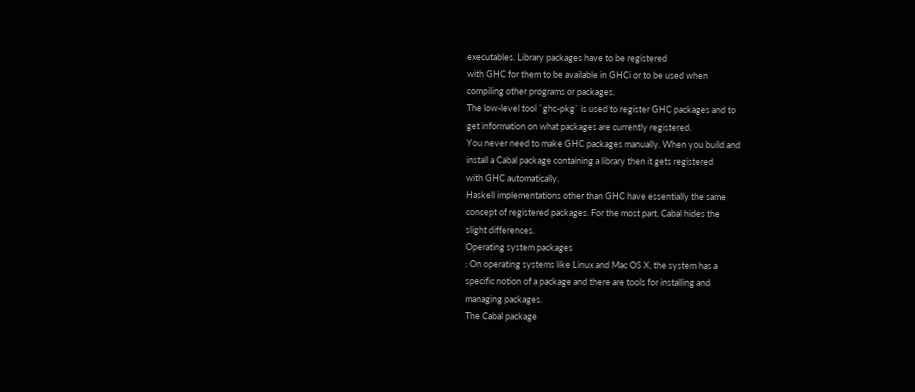executables. Library packages have to be registered
with GHC for them to be available in GHCi or to be used when
compiling other programs or packages.
The low-level tool `ghc-pkg` is used to register GHC packages and to
get information on what packages are currently registered.
You never need to make GHC packages manually. When you build and
install a Cabal package containing a library then it gets registered
with GHC automatically.
Haskell implementations other than GHC have essentially the same
concept of registered packages. For the most part, Cabal hides the
slight differences.
Operating system packages
: On operating systems like Linux and Mac OS X, the system has a
specific notion of a package and there are tools for installing and
managing packages.
The Cabal package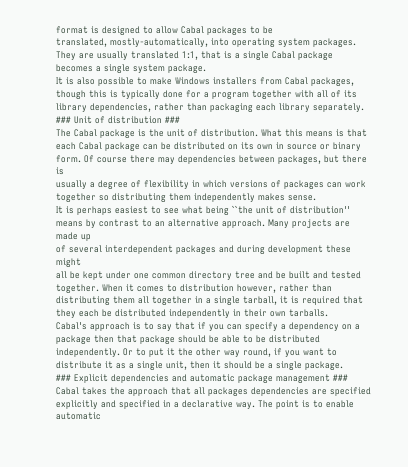format is designed to allow Cabal packages to be
translated, mostly-automatically, into operating system packages.
They are usually translated 1:1, that is a single Cabal package
becomes a single system package.
It is also possible to make Windows installers from Cabal packages,
though this is typically done for a program together with all of its
library dependencies, rather than packaging each library separately.
### Unit of distribution ###
The Cabal package is the unit of distribution. What this means is that
each Cabal package can be distributed on its own in source or binary
form. Of course there may dependencies between packages, but there is
usually a degree of flexibility in which versions of packages can work
together so distributing them independently makes sense.
It is perhaps easiest to see what being ``the unit of distribution''
means by contrast to an alternative approach. Many projects are made up
of several interdependent packages and during development these might
all be kept under one common directory tree and be built and tested
together. When it comes to distribution however, rather than
distributing them all together in a single tarball, it is required that
they each be distributed independently in their own tarballs.
Cabal's approach is to say that if you can specify a dependency on a
package then that package should be able to be distributed
independently. Or to put it the other way round, if you want to
distribute it as a single unit, then it should be a single package.
### Explicit dependencies and automatic package management ###
Cabal takes the approach that all packages dependencies are specified
explicitly and specified in a declarative way. The point is to enable
automatic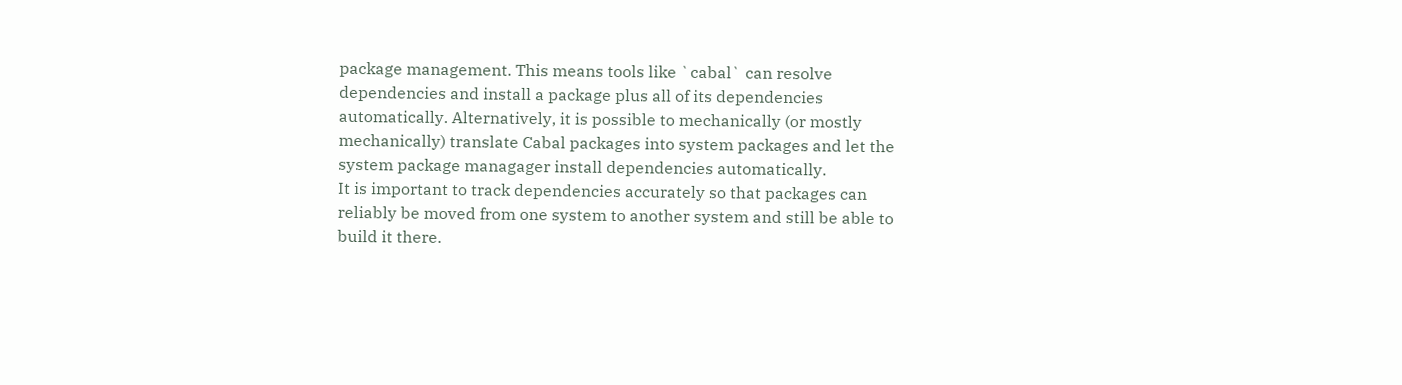package management. This means tools like `cabal` can resolve
dependencies and install a package plus all of its dependencies
automatically. Alternatively, it is possible to mechanically (or mostly
mechanically) translate Cabal packages into system packages and let the
system package managager install dependencies automatically.
It is important to track dependencies accurately so that packages can
reliably be moved from one system to another system and still be able to
build it there.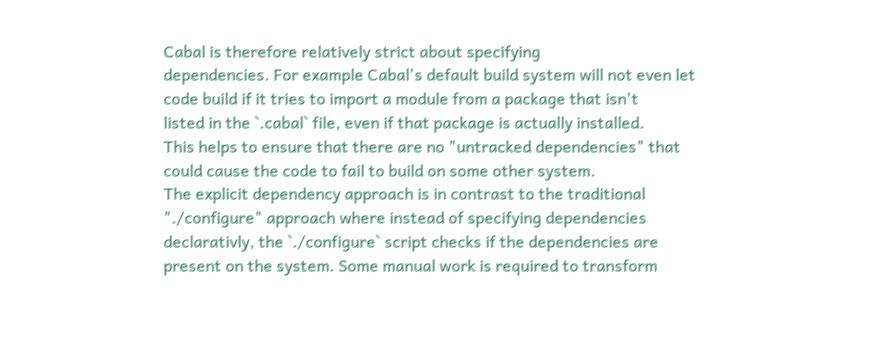Cabal is therefore relatively strict about specifying
dependencies. For example Cabal's default build system will not even let
code build if it tries to import a module from a package that isn't
listed in the `.cabal` file, even if that package is actually installed.
This helps to ensure that there are no "untracked dependencies" that
could cause the code to fail to build on some other system.
The explicit dependency approach is in contrast to the traditional
"./configure" approach where instead of specifying dependencies
declarativly, the `./configure` script checks if the dependencies are
present on the system. Some manual work is required to transform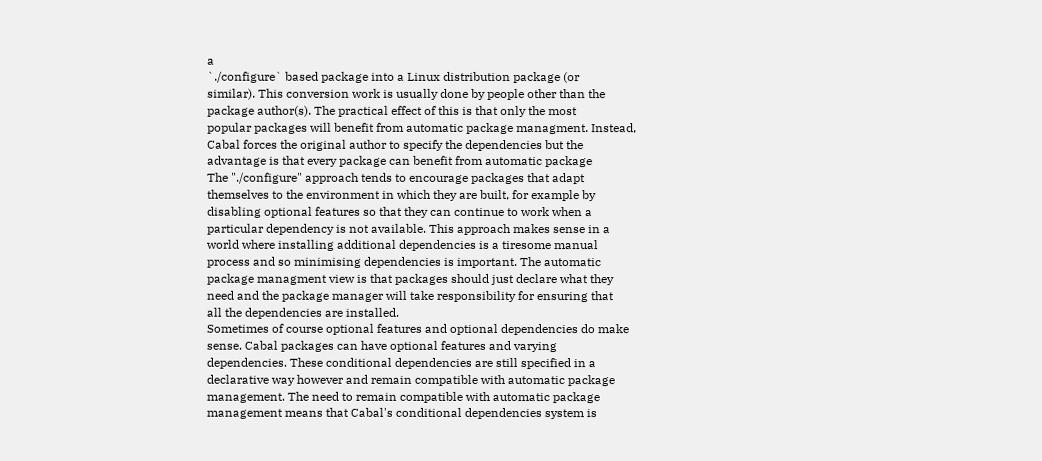a
`./configure` based package into a Linux distribution package (or
similar). This conversion work is usually done by people other than the
package author(s). The practical effect of this is that only the most
popular packages will benefit from automatic package managment. Instead,
Cabal forces the original author to specify the dependencies but the
advantage is that every package can benefit from automatic package
The "./configure" approach tends to encourage packages that adapt
themselves to the environment in which they are built, for example by
disabling optional features so that they can continue to work when a
particular dependency is not available. This approach makes sense in a
world where installing additional dependencies is a tiresome manual
process and so minimising dependencies is important. The automatic
package managment view is that packages should just declare what they
need and the package manager will take responsibility for ensuring that
all the dependencies are installed.
Sometimes of course optional features and optional dependencies do make
sense. Cabal packages can have optional features and varying
dependencies. These conditional dependencies are still specified in a
declarative way however and remain compatible with automatic package
management. The need to remain compatible with automatic package
management means that Cabal's conditional dependencies system is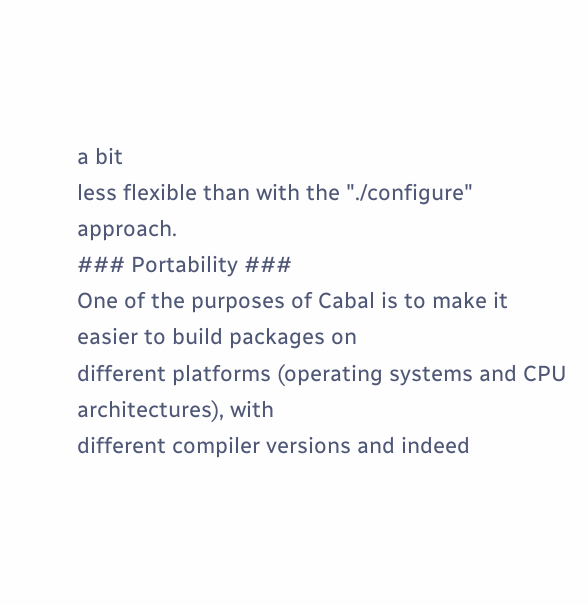a bit
less flexible than with the "./configure" approach.
### Portability ###
One of the purposes of Cabal is to make it easier to build packages on
different platforms (operating systems and CPU architectures), with
different compiler versions and indeed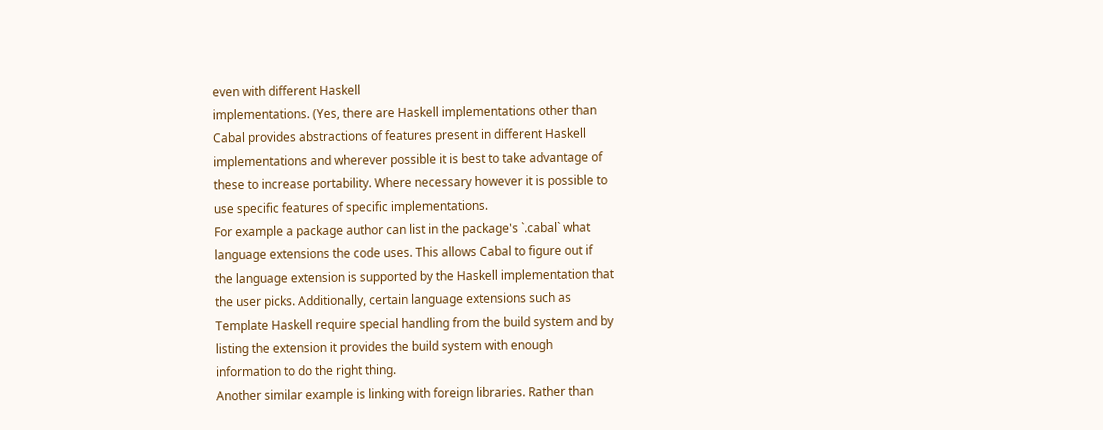even with different Haskell
implementations. (Yes, there are Haskell implementations other than
Cabal provides abstractions of features present in different Haskell
implementations and wherever possible it is best to take advantage of
these to increase portability. Where necessary however it is possible to
use specific features of specific implementations.
For example a package author can list in the package's `.cabal` what
language extensions the code uses. This allows Cabal to figure out if
the language extension is supported by the Haskell implementation that
the user picks. Additionally, certain language extensions such as
Template Haskell require special handling from the build system and by
listing the extension it provides the build system with enough
information to do the right thing.
Another similar example is linking with foreign libraries. Rather than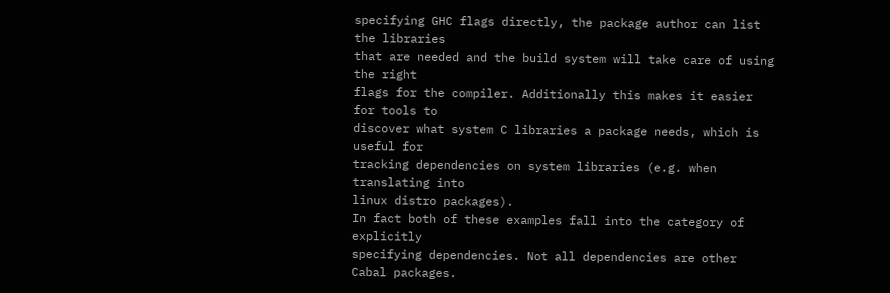specifying GHC flags directly, the package author can list the libraries
that are needed and the build system will take care of using the right
flags for the compiler. Additionally this makes it easier for tools to
discover what system C libraries a package needs, which is useful for
tracking dependencies on system libraries (e.g. when translating into
linux distro packages).
In fact both of these examples fall into the category of explicitly
specifying dependencies. Not all dependencies are other Cabal packages.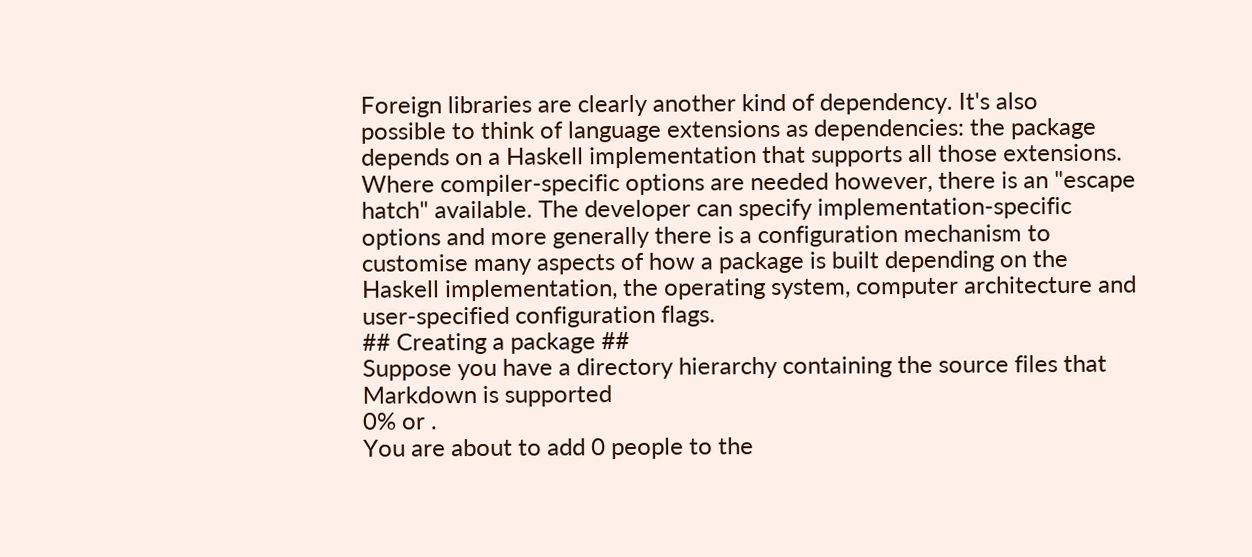Foreign libraries are clearly another kind of dependency. It's also
possible to think of language extensions as dependencies: the package
depends on a Haskell implementation that supports all those extensions.
Where compiler-specific options are needed however, there is an "escape
hatch" available. The developer can specify implementation-specific
options and more generally there is a configuration mechanism to
customise many aspects of how a package is built depending on the
Haskell implementation, the operating system, computer architecture and
user-specified configuration flags.
## Creating a package ##
Suppose you have a directory hierarchy containing the source files that
Markdown is supported
0% or .
You are about to add 0 people to the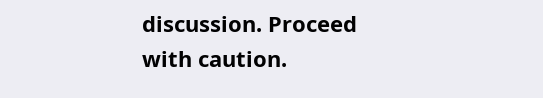discussion. Proceed with caution.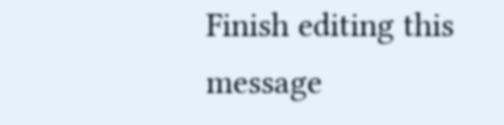Finish editing this message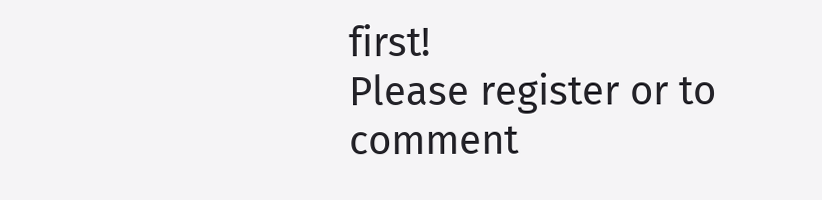first!
Please register or to comment